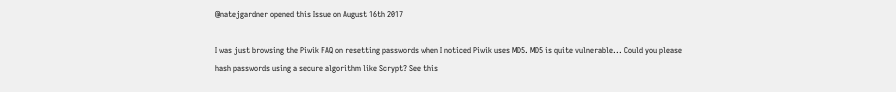@natejgardner opened this Issue on August 16th 2017

I was just browsing the Piwik FAQ on resetting passwords when I noticed Piwik uses MD5. MD5 is quite vulnerable... Could you please hash passwords using a secure algorithm like Scrypt? See this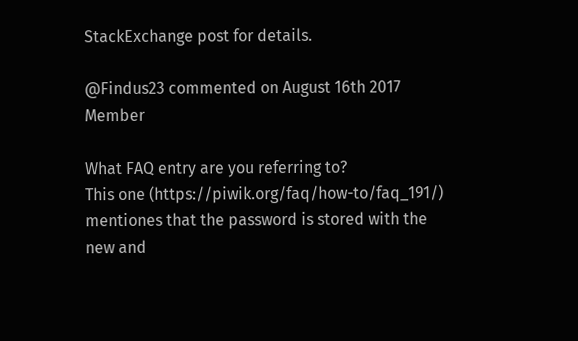StackExchange post for details.

@Findus23 commented on August 16th 2017 Member

What FAQ entry are you referring to?
This one (https://piwik.org/faq/how-to/faq_191/) mentiones that the password is stored with the new and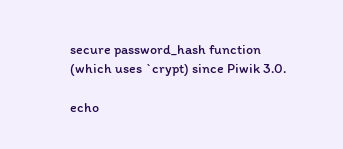secure password_hash function (which uses `crypt) since Piwik 3.0.

echo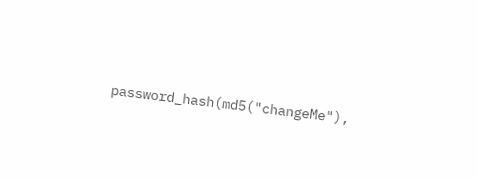password_hash(md5("changeMe"),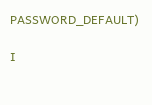PASSWORD_DEFAULT)

I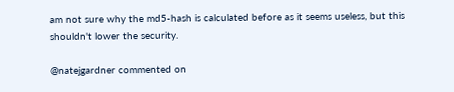am not sure why the md5-hash is calculated before as it seems useless, but this shouldn't lower the security.

@natejgardner commented on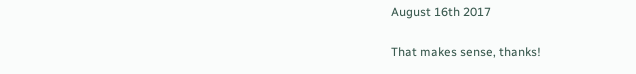August 16th 2017

That makes sense, thanks!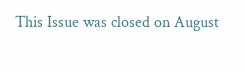This Issue was closed on August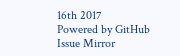16th 2017
Powered by GitHub Issue Mirror